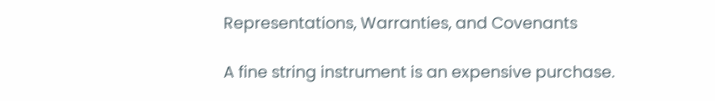Representations, Warranties, and Covenants

A fine string instrument is an expensive purchase.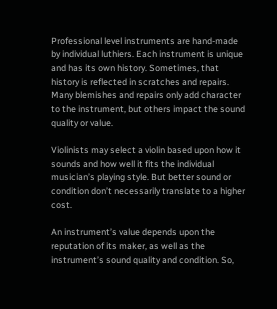Professional level instruments are hand-made by individual luthiers. Each instrument is unique and has its own history. Sometimes, that history is reflected in scratches and repairs. Many blemishes and repairs only add character to the instrument, but others impact the sound quality or value.

Violinists may select a violin based upon how it sounds and how well it fits the individual musician’s playing style. But better sound or condition don’t necessarily translate to a higher cost.

An instrument’s value depends upon the reputation of its maker, as well as the instrument’s sound quality and condition. So,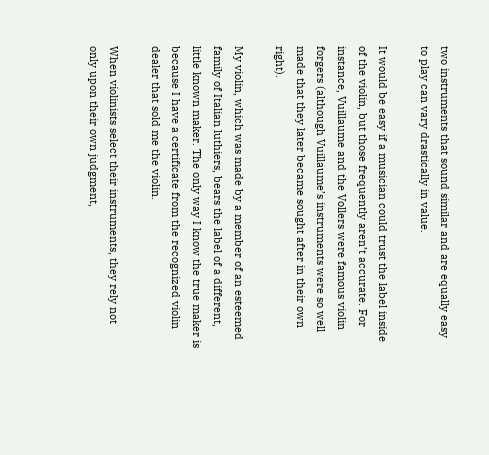two instruments that sound similar and are equally easy to play can vary drastically in value.

It would be easy if a musician could trust the label inside of the violin, but those frequently aren’t accurate. For instance, Vuillaume and the Vollers were famous violin forgers (although Vuillaume’s instruments were so well made that they later became sought after in their own right).

My violin, which was made by a member of an esteemed family of Italian luthiers, bears the label of a different, little known maker. The only way I know the true maker is because I have a certificate from the recognized violin dealer that sold me the violin.

When violinists select their instruments, they rely not only upon their own judgment,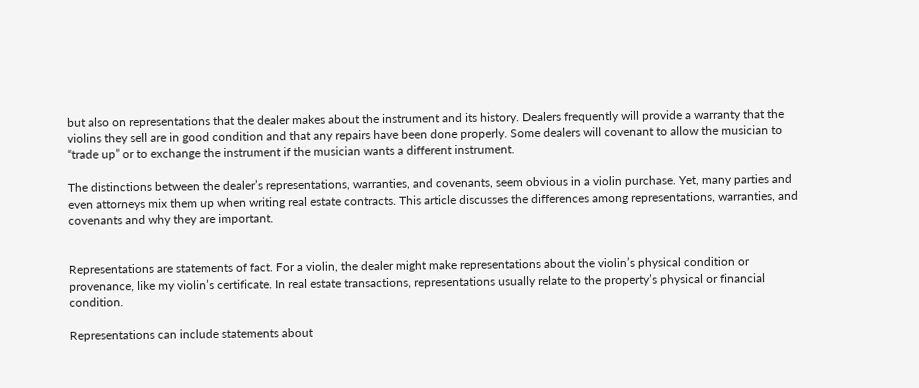but also on representations that the dealer makes about the instrument and its history. Dealers frequently will provide a warranty that the violins they sell are in good condition and that any repairs have been done properly. Some dealers will covenant to allow the musician to “trade up” or to exchange the instrument if the musician wants a different instrument.

The distinctions between the dealer’s representations, warranties, and covenants, seem obvious in a violin purchase. Yet, many parties and even attorneys mix them up when writing real estate contracts. This article discusses the differences among representations, warranties, and covenants and why they are important.


Representations are statements of fact. For a violin, the dealer might make representations about the violin’s physical condition or provenance, like my violin’s certificate. In real estate transactions, representations usually relate to the property’s physical or financial condition.

Representations can include statements about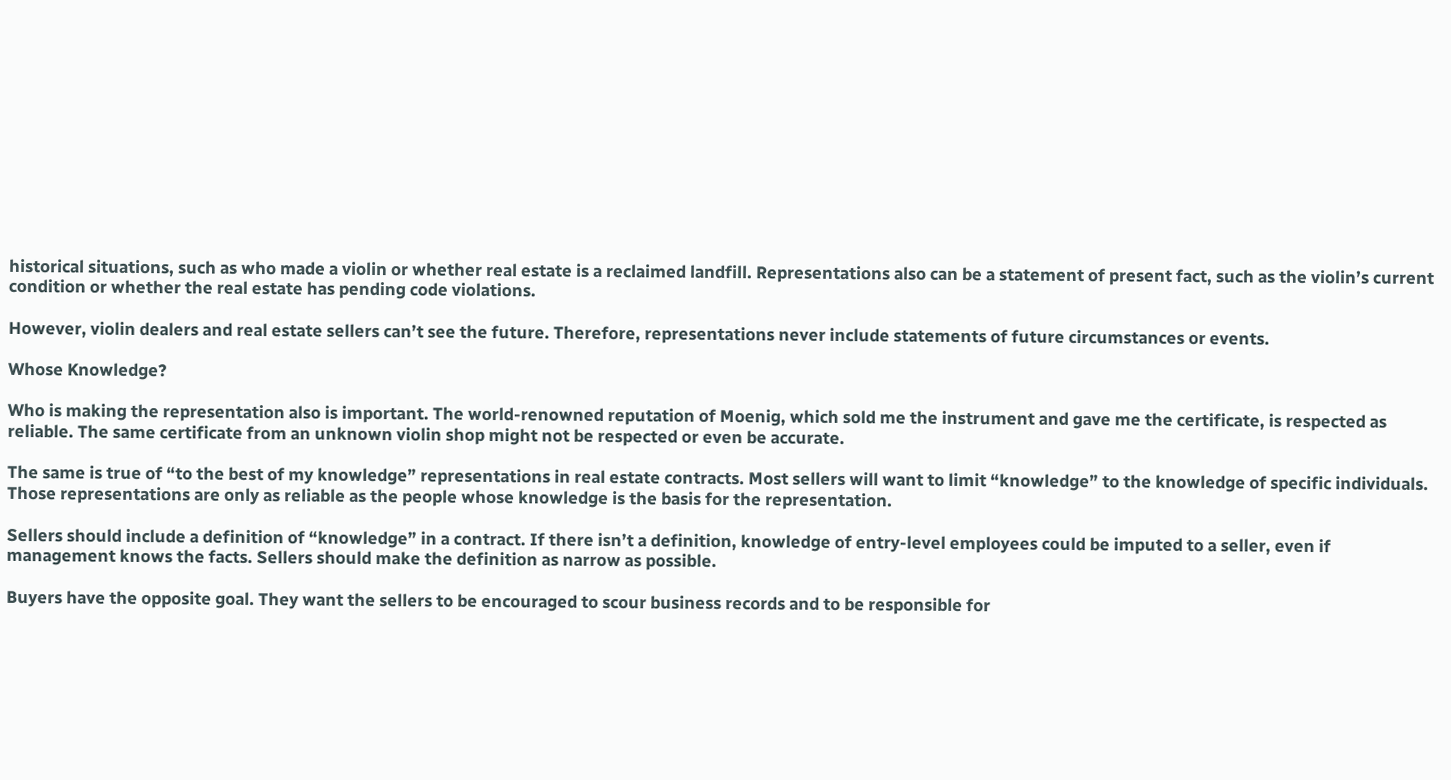historical situations, such as who made a violin or whether real estate is a reclaimed landfill. Representations also can be a statement of present fact, such as the violin’s current condition or whether the real estate has pending code violations.

However, violin dealers and real estate sellers can’t see the future. Therefore, representations never include statements of future circumstances or events.

Whose Knowledge?

Who is making the representation also is important. The world-renowned reputation of Moenig, which sold me the instrument and gave me the certificate, is respected as reliable. The same certificate from an unknown violin shop might not be respected or even be accurate.

The same is true of “to the best of my knowledge” representations in real estate contracts. Most sellers will want to limit “knowledge” to the knowledge of specific individuals. Those representations are only as reliable as the people whose knowledge is the basis for the representation.

Sellers should include a definition of “knowledge” in a contract. If there isn’t a definition, knowledge of entry-level employees could be imputed to a seller, even if management knows the facts. Sellers should make the definition as narrow as possible.

Buyers have the opposite goal. They want the sellers to be encouraged to scour business records and to be responsible for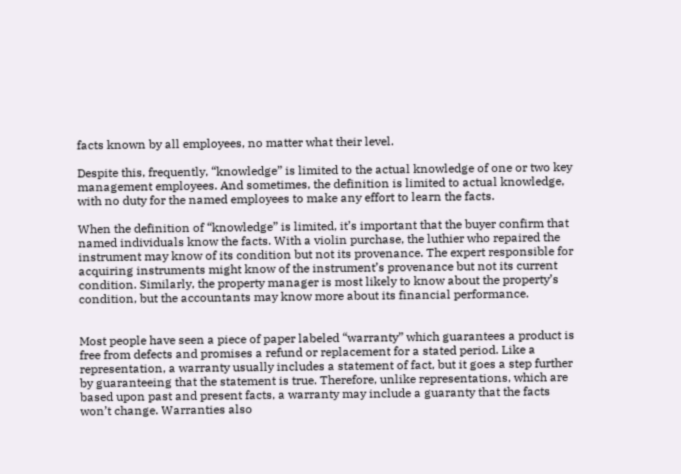facts known by all employees, no matter what their level.

Despite this, frequently, “knowledge” is limited to the actual knowledge of one or two key management employees. And sometimes, the definition is limited to actual knowledge, with no duty for the named employees to make any effort to learn the facts.

When the definition of “knowledge” is limited, it’s important that the buyer confirm that named individuals know the facts. With a violin purchase, the luthier who repaired the instrument may know of its condition but not its provenance. The expert responsible for acquiring instruments might know of the instrument’s provenance but not its current condition. Similarly, the property manager is most likely to know about the property’s condition, but the accountants may know more about its financial performance.


Most people have seen a piece of paper labeled “warranty” which guarantees a product is free from defects and promises a refund or replacement for a stated period. Like a representation, a warranty usually includes a statement of fact, but it goes a step further by guaranteeing that the statement is true. Therefore, unlike representations, which are based upon past and present facts, a warranty may include a guaranty that the facts won’t change. Warranties also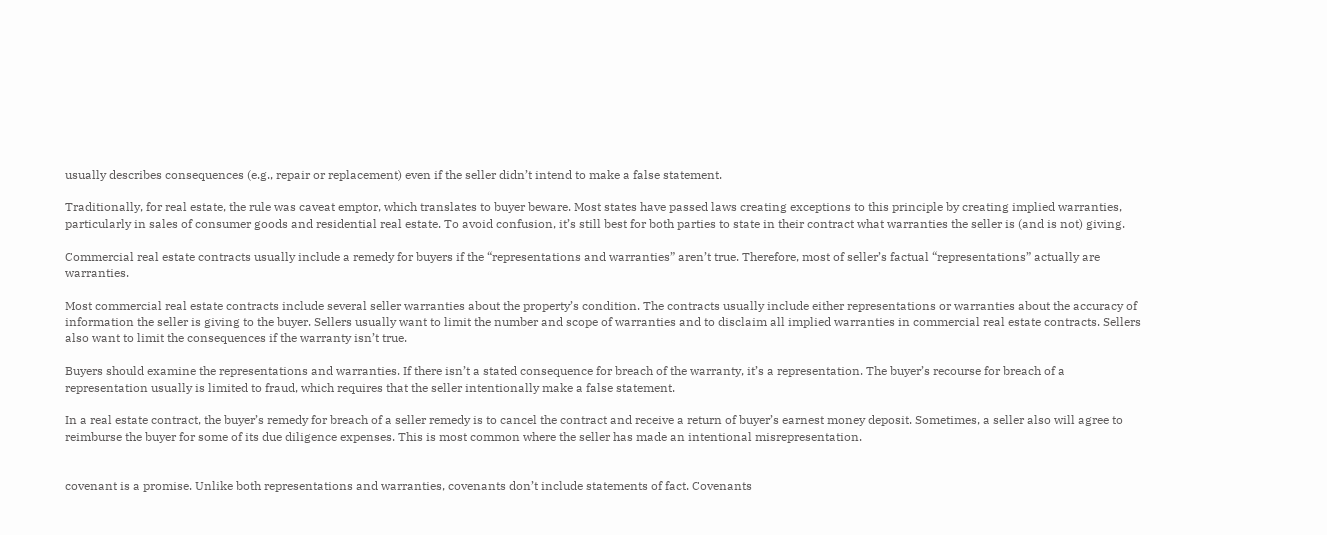usually describes consequences (e.g., repair or replacement) even if the seller didn’t intend to make a false statement.

Traditionally, for real estate, the rule was caveat emptor, which translates to buyer beware. Most states have passed laws creating exceptions to this principle by creating implied warranties, particularly in sales of consumer goods and residential real estate. To avoid confusion, it’s still best for both parties to state in their contract what warranties the seller is (and is not) giving.

Commercial real estate contracts usually include a remedy for buyers if the “representations and warranties” aren’t true. Therefore, most of seller’s factual “representations” actually are warranties.

Most commercial real estate contracts include several seller warranties about the property’s condition. The contracts usually include either representations or warranties about the accuracy of information the seller is giving to the buyer. Sellers usually want to limit the number and scope of warranties and to disclaim all implied warranties in commercial real estate contracts. Sellers also want to limit the consequences if the warranty isn’t true.

Buyers should examine the representations and warranties. If there isn’t a stated consequence for breach of the warranty, it’s a representation. The buyer’s recourse for breach of a representation usually is limited to fraud, which requires that the seller intentionally make a false statement.

In a real estate contract, the buyer’s remedy for breach of a seller remedy is to cancel the contract and receive a return of buyer’s earnest money deposit. Sometimes, a seller also will agree to reimburse the buyer for some of its due diligence expenses. This is most common where the seller has made an intentional misrepresentation.


covenant is a promise. Unlike both representations and warranties, covenants don’t include statements of fact. Covenants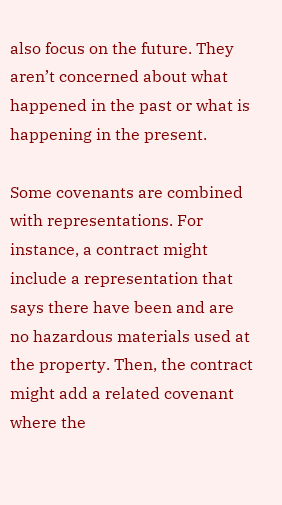also focus on the future. They aren’t concerned about what happened in the past or what is happening in the present.

Some covenants are combined with representations. For instance, a contract might include a representation that says there have been and are no hazardous materials used at the property. Then, the contract might add a related covenant where the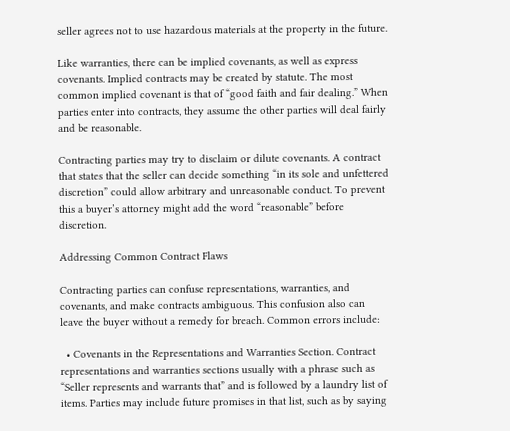seller agrees not to use hazardous materials at the property in the future.

Like warranties, there can be implied covenants, as well as express covenants. Implied contracts may be created by statute. The most common implied covenant is that of “good faith and fair dealing.” When parties enter into contracts, they assume the other parties will deal fairly and be reasonable.

Contracting parties may try to disclaim or dilute covenants. A contract that states that the seller can decide something “in its sole and unfettered discretion” could allow arbitrary and unreasonable conduct. To prevent this a buyer’s attorney might add the word “reasonable” before discretion.

Addressing Common Contract Flaws

Contracting parties can confuse representations, warranties, and covenants, and make contracts ambiguous. This confusion also can leave the buyer without a remedy for breach. Common errors include:

  • Covenants in the Representations and Warranties Section. Contract representations and warranties sections usually with a phrase such as “Seller represents and warrants that” and is followed by a laundry list of items. Parties may include future promises in that list, such as by saying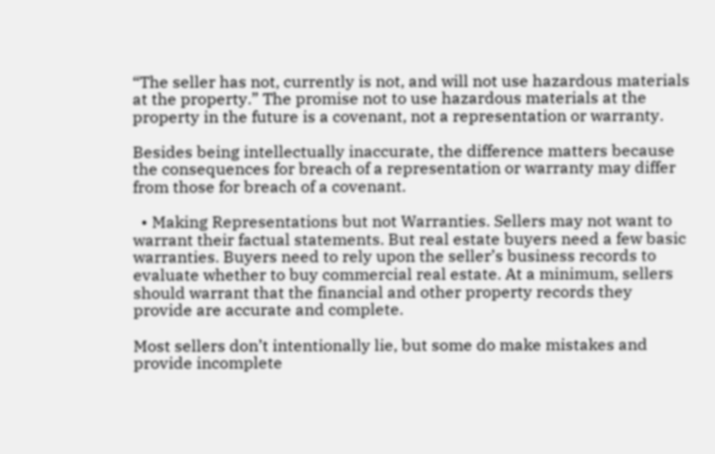“The seller has not, currently is not, and will not use hazardous materials at the property.” The promise not to use hazardous materials at the property in the future is a covenant, not a representation or warranty.

Besides being intellectually inaccurate, the difference matters because the consequences for breach of a representation or warranty may differ from those for breach of a covenant.

  • Making Representations but not Warranties. Sellers may not want to warrant their factual statements. But real estate buyers need a few basic warranties. Buyers need to rely upon the seller’s business records to evaluate whether to buy commercial real estate. At a minimum, sellers should warrant that the financial and other property records they provide are accurate and complete.

Most sellers don’t intentionally lie, but some do make mistakes and provide incomplete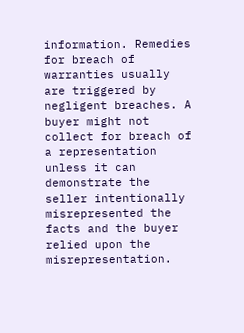information. Remedies for breach of warranties usually are triggered by negligent breaches. A buyer might not collect for breach of a representation unless it can demonstrate the seller intentionally misrepresented the facts and the buyer relied upon the misrepresentation.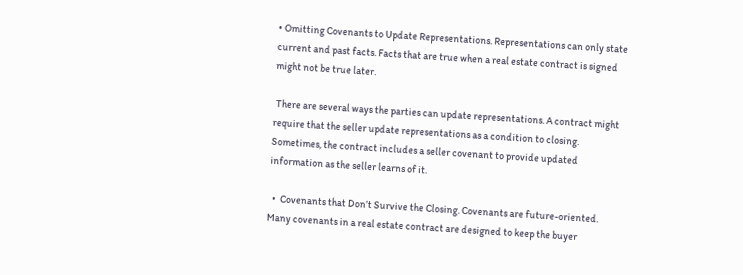• Omitting Covenants to Update Representations. Representations can only state current and past facts. Facts that are true when a real estate contract is signed might not be true later.

 There are several ways the parties can update representations. A contract might require that the seller update representations as a condition to closing.  Sometimes, the contract includes a seller covenant to provide updated information as the seller learns of it.

  •  Covenants that Don’t Survive the Closing. Covenants are future-oriented. Many covenants in a real estate contract are designed to keep the buyer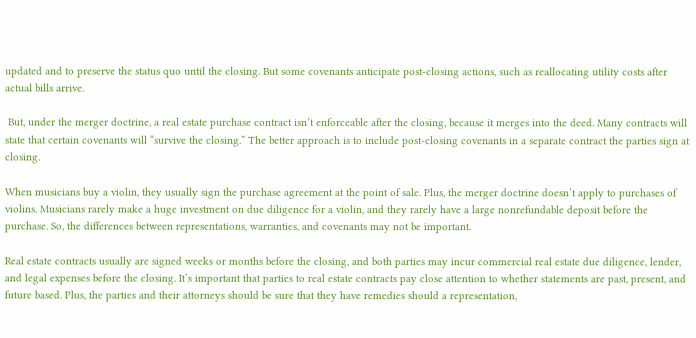updated and to preserve the status quo until the closing. But some covenants anticipate post-closing actions, such as reallocating utility costs after actual bills arrive.

 But, under the merger doctrine, a real estate purchase contract isn’t enforceable after the closing, because it merges into the deed. Many contracts will state that certain covenants will “survive the closing.” The better approach is to include post-closing covenants in a separate contract the parties sign at closing.

When musicians buy a violin, they usually sign the purchase agreement at the point of sale. Plus, the merger doctrine doesn’t apply to purchases of violins. Musicians rarely make a huge investment on due diligence for a violin, and they rarely have a large nonrefundable deposit before the purchase. So, the differences between representations, warranties, and covenants may not be important.

Real estate contracts usually are signed weeks or months before the closing, and both parties may incur commercial real estate due diligence, lender, and legal expenses before the closing. It’s important that parties to real estate contracts pay close attention to whether statements are past, present, and future based. Plus, the parties and their attorneys should be sure that they have remedies should a representation,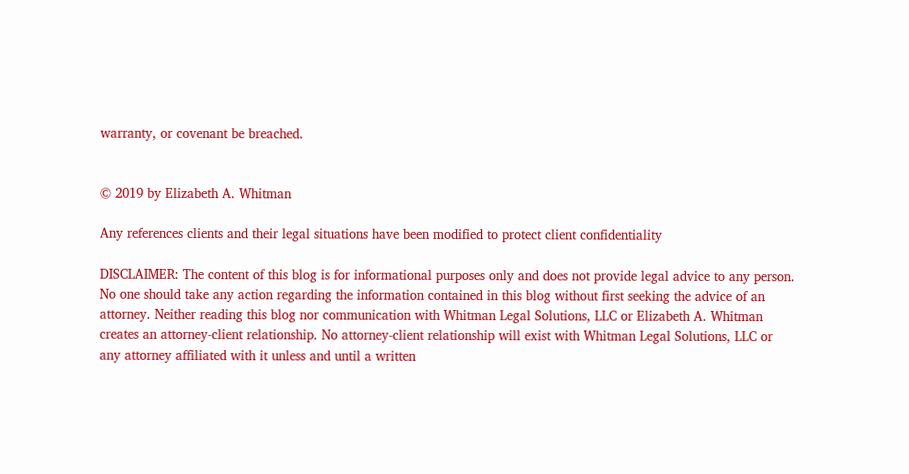warranty, or covenant be breached.


© 2019 by Elizabeth A. Whitman

Any references clients and their legal situations have been modified to protect client confidentiality

DISCLAIMER: The content of this blog is for informational purposes only and does not provide legal advice to any person. No one should take any action regarding the information contained in this blog without first seeking the advice of an attorney. Neither reading this blog nor communication with Whitman Legal Solutions, LLC or Elizabeth A. Whitman creates an attorney-client relationship. No attorney-client relationship will exist with Whitman Legal Solutions, LLC or any attorney affiliated with it unless and until a written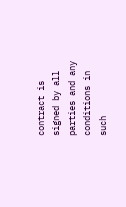contract is signed by all parties and any conditions in such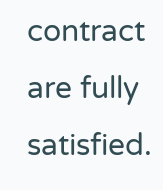contract are fully satisfied.